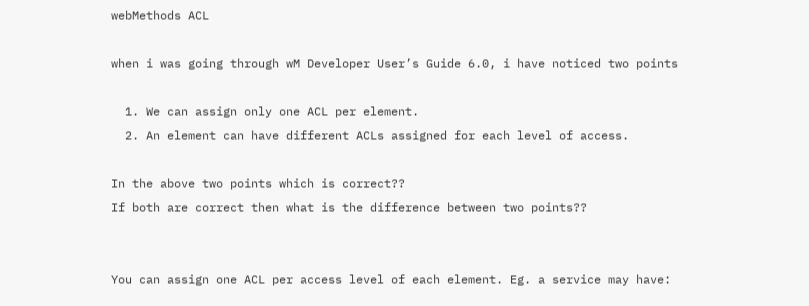webMethods ACL

when i was going through wM Developer User’s Guide 6.0, i have noticed two points

  1. We can assign only one ACL per element.
  2. An element can have different ACLs assigned for each level of access.

In the above two points which is correct??
If both are correct then what is the difference between two points??


You can assign one ACL per access level of each element. Eg. a service may have: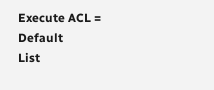Execute ACL = Default
List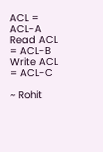ACL = ACL-A
Read ACL = ACL-B
Write ACL = ACL-C

~ Rohit